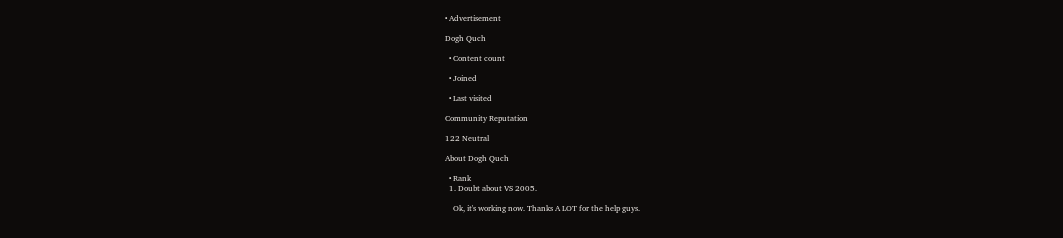• Advertisement

Dogh Quch

  • Content count

  • Joined

  • Last visited

Community Reputation

122 Neutral

About Dogh Quch

  • Rank
  1. Doubt about VS 2005.

    Ok, it's working now. Thanks A LOT for the help guys.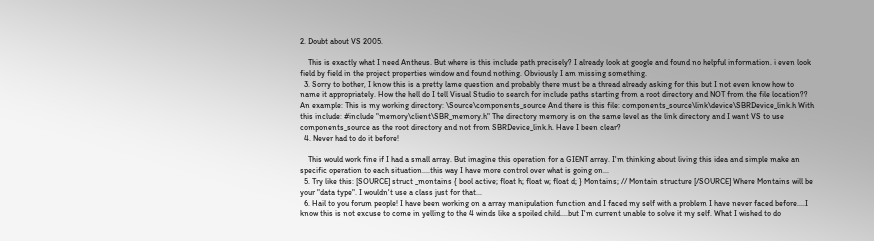2. Doubt about VS 2005.

    This is exactly what I need Antheus. But where is this include path precisely? I already look at google and found no helpful information. i even look field by field in the project properties window and found nothing. Obviously I am missing something.
  3. Sorry to bother, I know this is a pretty lame question and probably there must be a thread already asking for this but I not even know how to name it appropriately. How the hell do I tell Visual Studio to search for include paths starting from a root directory and NOT from the file location?? An example: This is my working directory: \Source\components_source And there is this file: components_source\link\device\SBRDevice_link.h With this include: #include "memory\client\SBR_memory.h" The directory memory is on the same level as the link directory and I want VS to use components_source as the root directory and not from SBRDevice_link.h. Have I been clear?
  4. Never had to do it before!

    This would work fine if I had a small array. But imagine this operation for a GIENT array. I'm thinking about living this idea and simple make an specific operation to each situation....this way I have more control over what is going on...
  5. Try like this: [SOURCE] struct _montains { bool active; float h; float w; float d; } Montains; // Montain structure [/SOURCE] Where Montains will be your "data type". I wouldn't use a class just for that...
  6. Hail to you forum people! I have been working on a array manipulation function and I faced my self with a problem I have never faced before....I know this is not excuse to come in yelling to the 4 winds like a spoiled child....but I'm current unable to solve it my self. What I wished to do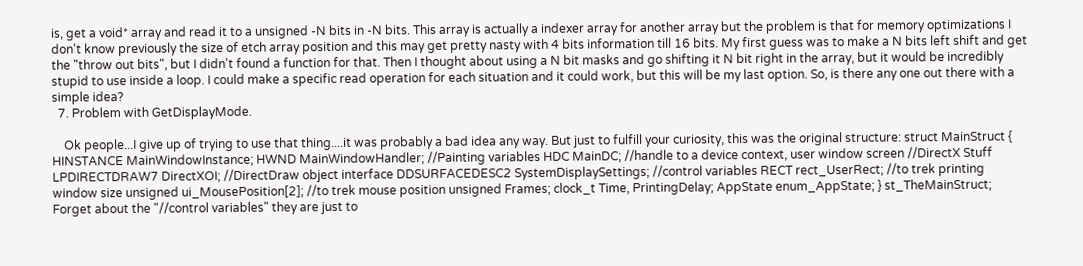is, get a void* array and read it to a unsigned -N bits in -N bits. This array is actually a indexer array for another array but the problem is that for memory optimizations I don't know previously the size of etch array position and this may get pretty nasty with 4 bits information till 16 bits. My first guess was to make a N bits left shift and get the "throw out bits", but I didn't found a function for that. Then I thought about using a N bit masks and go shifting it N bit right in the array, but it would be incredibly stupid to use inside a loop. I could make a specific read operation for each situation and it could work, but this will be my last option. So, is there any one out there with a simple idea?
  7. Problem with GetDisplayMode.

    Ok people...I give up of trying to use that thing....it was probably a bad idea any way. But just to fulfill your curiosity, this was the original structure: struct MainStruct { HINSTANCE MainWindowInstance; HWND MainWindowHandler; //Painting variables HDC MainDC; //handle to a device context, user window screen //DirectX Stuff LPDIRECTDRAW7 DirectXOI; //DirectDraw object interface DDSURFACEDESC2 SystemDisplaySettings; //control variables RECT rect_UserRect; //to trek printing window size unsigned ui_MousePosition[2]; //to trek mouse position unsigned Frames; clock_t Time, PrintingDelay; AppState enum_AppState; } st_TheMainStruct; Forget about the "//control variables" they are just to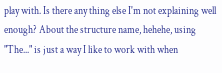play with. Is there any thing else I'm not explaining well enough? About the structure name, hehehe, using "The..." is just a way I like to work with when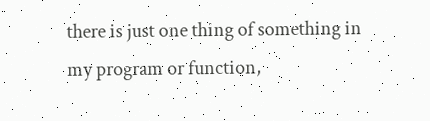there is just one thing of something in my program or function,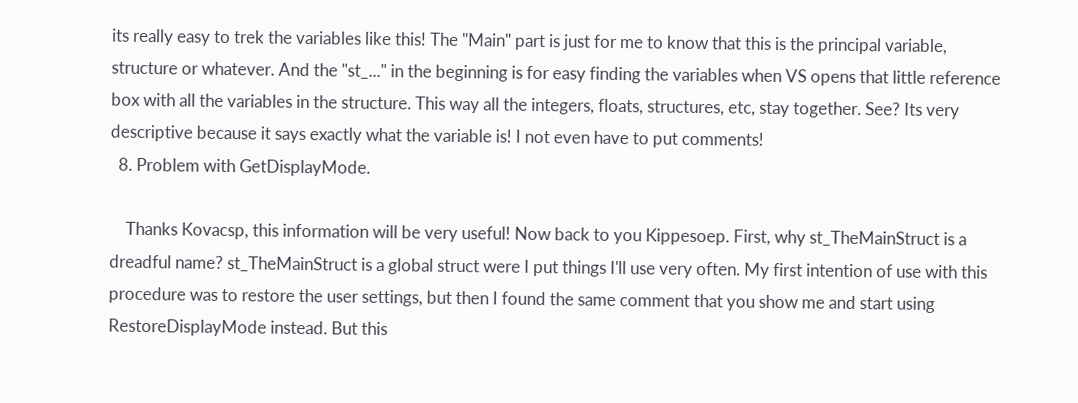its really easy to trek the variables like this! The "Main" part is just for me to know that this is the principal variable, structure or whatever. And the "st_..." in the beginning is for easy finding the variables when VS opens that little reference box with all the variables in the structure. This way all the integers, floats, structures, etc, stay together. See? Its very descriptive because it says exactly what the variable is! I not even have to put comments!
  8. Problem with GetDisplayMode.

    Thanks Kovacsp, this information will be very useful! Now back to you Kippesoep. First, why st_TheMainStruct is a dreadful name? st_TheMainStruct is a global struct were I put things I'll use very often. My first intention of use with this procedure was to restore the user settings, but then I found the same comment that you show me and start using RestoreDisplayMode instead. But this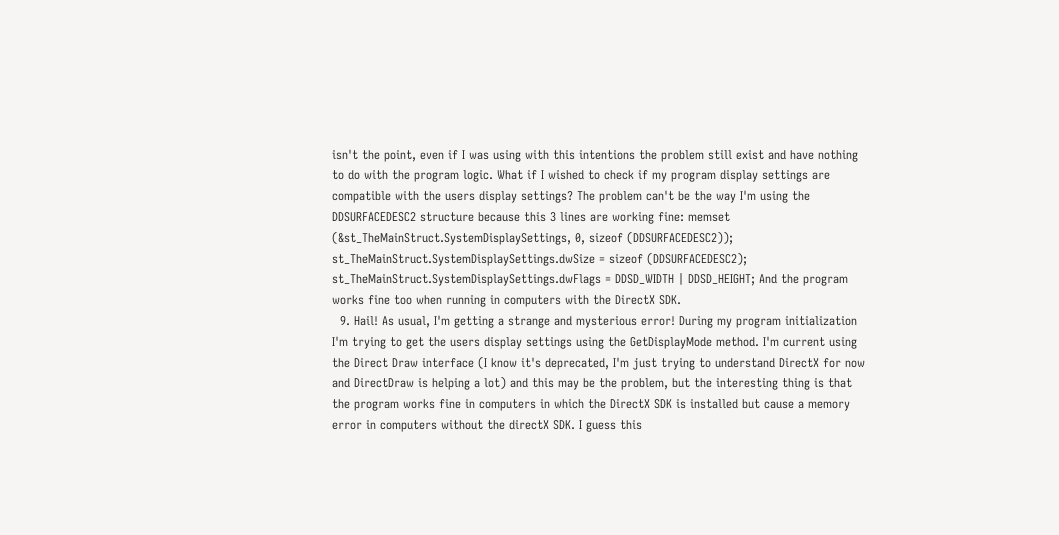isn't the point, even if I was using with this intentions the problem still exist and have nothing to do with the program logic. What if I wished to check if my program display settings are compatible with the users display settings? The problem can't be the way I'm using the DDSURFACEDESC2 structure because this 3 lines are working fine: memset (&st_TheMainStruct.SystemDisplaySettings, 0, sizeof (DDSURFACEDESC2)); st_TheMainStruct.SystemDisplaySettings.dwSize = sizeof (DDSURFACEDESC2); st_TheMainStruct.SystemDisplaySettings.dwFlags = DDSD_WIDTH | DDSD_HEIGHT; And the program works fine too when running in computers with the DirectX SDK.
  9. Hail! As usual, I'm getting a strange and mysterious error! During my program initialization I'm trying to get the users display settings using the GetDisplayMode method. I'm current using the Direct Draw interface (I know it's deprecated, I'm just trying to understand DirectX for now and DirectDraw is helping a lot) and this may be the problem, but the interesting thing is that the program works fine in computers in which the DirectX SDK is installed but cause a memory error in computers without the directX SDK. I guess this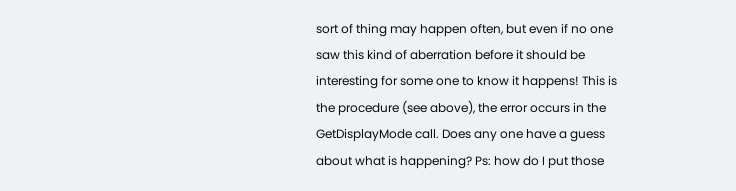sort of thing may happen often, but even if no one saw this kind of aberration before it should be interesting for some one to know it happens! This is the procedure (see above), the error occurs in the GetDisplayMode call. Does any one have a guess about what is happening? Ps: how do I put those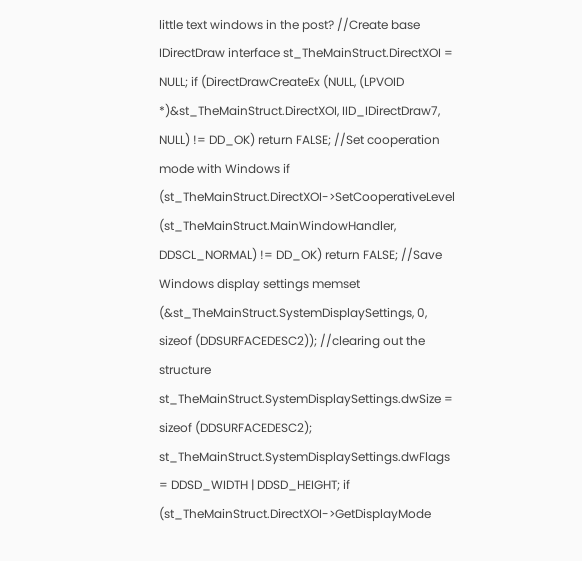little text windows in the post? //Create base IDirectDraw interface st_TheMainStruct.DirectXOI = NULL; if (DirectDrawCreateEx (NULL, (LPVOID *)&st_TheMainStruct.DirectXOI, IID_IDirectDraw7, NULL) != DD_OK) return FALSE; //Set cooperation mode with Windows if (st_TheMainStruct.DirectXOI->SetCooperativeLevel (st_TheMainStruct.MainWindowHandler, DDSCL_NORMAL) != DD_OK) return FALSE; //Save Windows display settings memset (&st_TheMainStruct.SystemDisplaySettings, 0, sizeof (DDSURFACEDESC2)); //clearing out the structure st_TheMainStruct.SystemDisplaySettings.dwSize = sizeof (DDSURFACEDESC2); st_TheMainStruct.SystemDisplaySettings.dwFlags = DDSD_WIDTH | DDSD_HEIGHT; if (st_TheMainStruct.DirectXOI->GetDisplayMode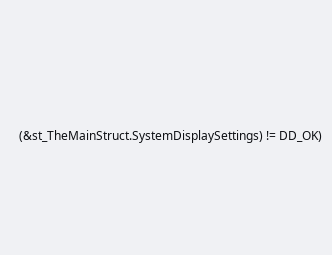(&st_TheMainStruct.SystemDisplaySettings) != DD_OK)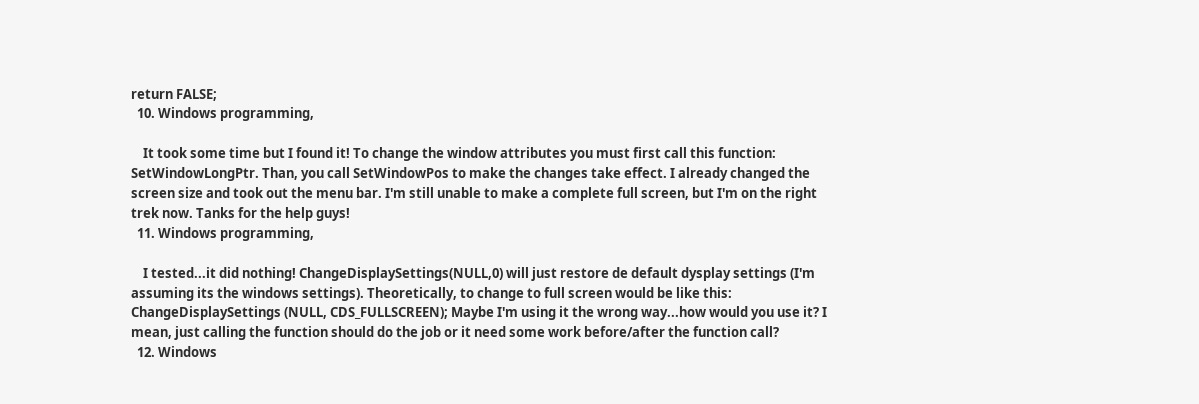return FALSE;
  10. Windows programming,

    It took some time but I found it! To change the window attributes you must first call this function: SetWindowLongPtr. Than, you call SetWindowPos to make the changes take effect. I already changed the screen size and took out the menu bar. I'm still unable to make a complete full screen, but I'm on the right trek now. Tanks for the help guys!
  11. Windows programming,

    I tested...it did nothing! ChangeDisplaySettings(NULL,0) will just restore de default dysplay settings (I'm assuming its the windows settings). Theoretically, to change to full screen would be like this: ChangeDisplaySettings (NULL, CDS_FULLSCREEN); Maybe I'm using it the wrong way...how would you use it? I mean, just calling the function should do the job or it need some work before/after the function call?
  12. Windows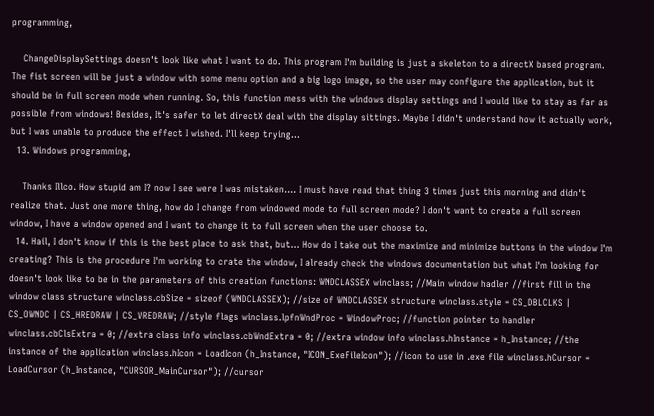programming,

    ChangeDisplaySettings doesn't look like what I want to do. This program I'm building is just a skeleton to a directX based program. The fist screen will be just a window with some menu option and a big logo image, so the user may configure the application, but it should be in full screen mode when running. So, this function mess with the windows display settings and I would like to stay as far as possible from windows! Besides, It's safer to let directX deal with the display sittings. Maybe I didn't understand how it actually work, but I was unable to produce the effect I wished. I'll keep trying...
  13. Windows programming,

    Thanks Illco. How stupid am I? now I see were I was mistaken.... I must have read that thing 3 times just this morning and didn't realize that. Just one more thing, how do I change from windowed mode to full screen mode? I don't want to create a full screen window, I have a window opened and I want to change it to full screen when the user choose to.
  14. Hail, I don't know if this is the best place to ask that, but... How do I take out the maximize and minimize buttons in the window I'm creating? This is the procedure I'm working to crate the window, I already check the windows documentation but what I'm looking for doesn't look like to be in the parameters of this creation functions: WNDCLASSEX winclass; //Main window hadler //first fill in the window class structure winclass.cbSize = sizeof (WNDCLASSEX); //size of WNDCLASSEX structure winclass.style = CS_DBLCLKS | CS_OWNDC | CS_HREDRAW | CS_VREDRAW; //style flags winclass.lpfnWndProc = WindowProc; //function pointer to handler winclass.cbClsExtra = 0; //extra class info winclass.cbWndExtra = 0; //extra window info winclass.hInstance = h_Instance; //the instance of the application winclass.hIcon = LoadIcon (h_Instance, "ICON_ExeFileIcon"); //icon to use in .exe file winclass.hCursor = LoadCursor (h_Instance, "CURSOR_MainCursor"); //cursor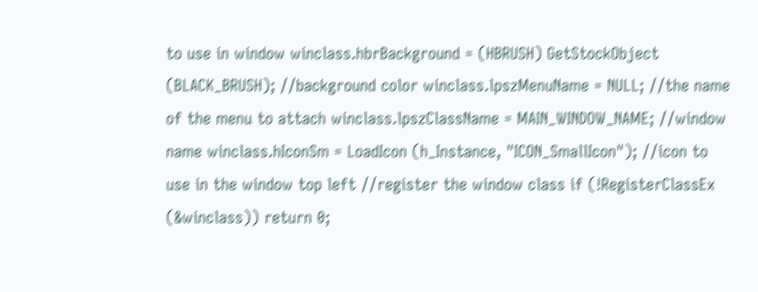to use in window winclass.hbrBackground = (HBRUSH) GetStockObject (BLACK_BRUSH); //background color winclass.lpszMenuName = NULL; //the name of the menu to attach winclass.lpszClassName = MAIN_WINDOW_NAME; //window name winclass.hIconSm = LoadIcon (h_Instance, "ICON_SmallIcon"); //icon to use in the window top left //register the window class if (!RegisterClassEx (&winclass)) return 0;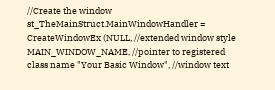//Create the window st_TheMainStruct.MainWindowHandler = CreateWindowEx (NULL, //extended window style MAIN_WINDOW_NAME, //pointer to registered class name "Your Basic Window", //window text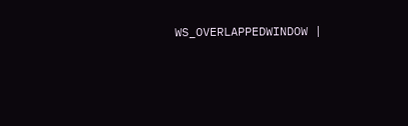WS_OVERLAPPEDWINDOW |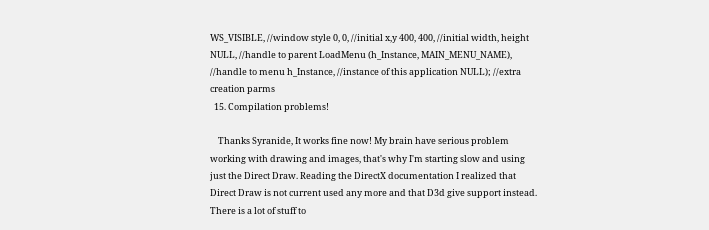WS_VISIBLE, //window style 0, 0, //initial x,y 400, 400, //initial width, height NULL, //handle to parent LoadMenu (h_Instance, MAIN_MENU_NAME), //handle to menu h_Instance, //instance of this application NULL); //extra creation parms
  15. Compilation problems!

    Thanks Syranide, It works fine now! My brain have serious problem working with drawing and images, that's why I'm starting slow and using just the Direct Draw. Reading the DirectX documentation I realized that Direct Draw is not current used any more and that D3d give support instead. There is a lot of stuff to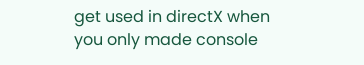get used in directX when you only made console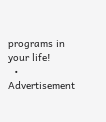programs in your life!
  • Advertisement